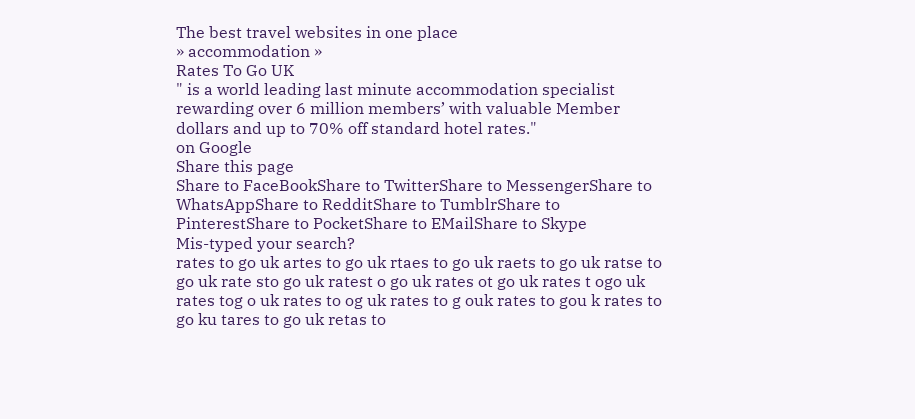The best travel websites in one place
» accommodation »
Rates To Go UK
" is a world leading last minute accommodation specialist rewarding over 6 million members’ with valuable Member dollars and up to 70% off standard hotel rates."
on Google
Share this page
Share to FaceBookShare to TwitterShare to MessengerShare to WhatsAppShare to RedditShare to TumblrShare to PinterestShare to PocketShare to EMailShare to Skype
Mis-typed your search?
rates to go uk artes to go uk rtaes to go uk raets to go uk ratse to go uk rate sto go uk ratest o go uk rates ot go uk rates t ogo uk rates tog o uk rates to og uk rates to g ouk rates to gou k rates to go ku tares to go uk retas to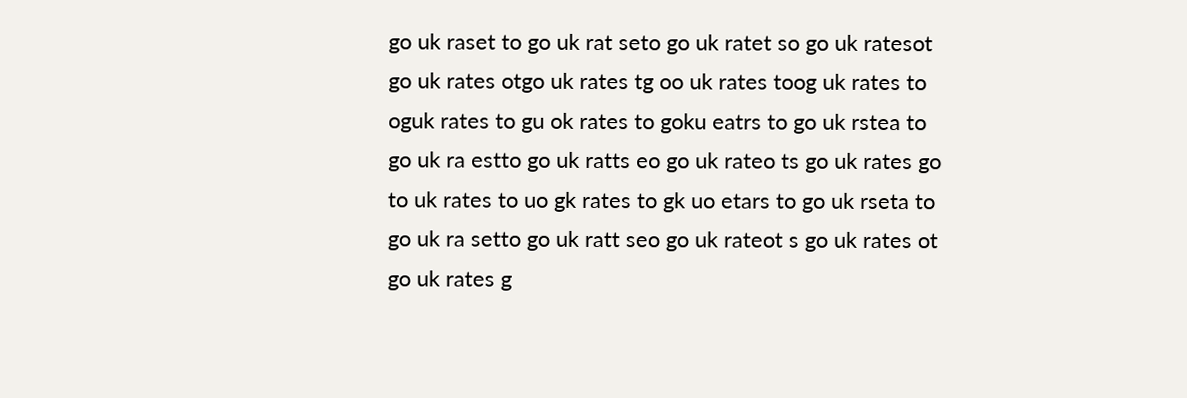go uk raset to go uk rat seto go uk ratet so go uk ratesot go uk rates otgo uk rates tg oo uk rates toog uk rates to oguk rates to gu ok rates to goku eatrs to go uk rstea to go uk ra estto go uk ratts eo go uk rateo ts go uk rates go to uk rates to uo gk rates to gk uo etars to go uk rseta to go uk ra setto go uk ratt seo go uk rateot s go uk rates ot go uk rates g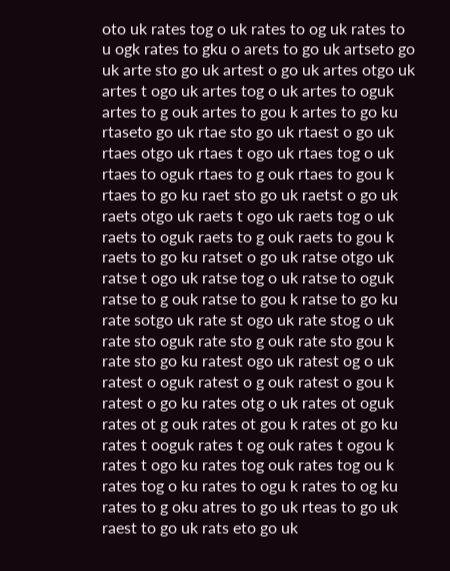oto uk rates tog o uk rates to og uk rates to u ogk rates to gku o arets to go uk artseto go uk arte sto go uk artest o go uk artes otgo uk artes t ogo uk artes tog o uk artes to oguk artes to g ouk artes to gou k artes to go ku rtaseto go uk rtae sto go uk rtaest o go uk rtaes otgo uk rtaes t ogo uk rtaes tog o uk rtaes to oguk rtaes to g ouk rtaes to gou k rtaes to go ku raet sto go uk raetst o go uk raets otgo uk raets t ogo uk raets tog o uk raets to oguk raets to g ouk raets to gou k raets to go ku ratset o go uk ratse otgo uk ratse t ogo uk ratse tog o uk ratse to oguk ratse to g ouk ratse to gou k ratse to go ku rate sotgo uk rate st ogo uk rate stog o uk rate sto oguk rate sto g ouk rate sto gou k rate sto go ku ratest ogo uk ratest og o uk ratest o oguk ratest o g ouk ratest o gou k ratest o go ku rates otg o uk rates ot oguk rates ot g ouk rates ot gou k rates ot go ku rates t ooguk rates t og ouk rates t ogou k rates t ogo ku rates tog ouk rates tog ou k rates tog o ku rates to ogu k rates to og ku rates to g oku atres to go uk rteas to go uk raest to go uk rats eto go uk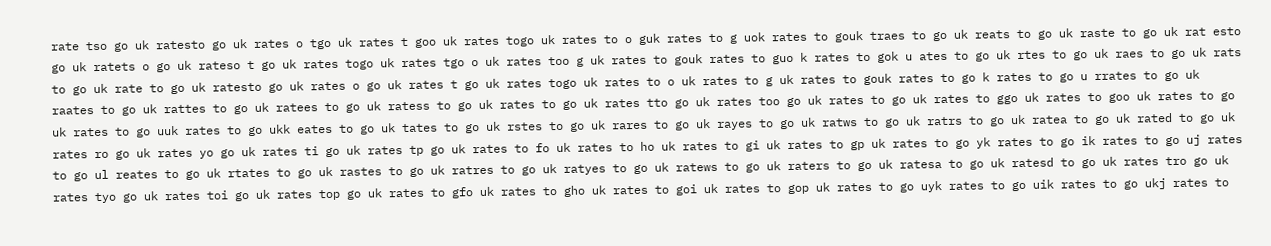rate tso go uk ratesto go uk rates o tgo uk rates t goo uk rates togo uk rates to o guk rates to g uok rates to gouk traes to go uk reats to go uk raste to go uk rat esto go uk ratets o go uk rateso t go uk rates togo uk rates tgo o uk rates too g uk rates to gouk rates to guo k rates to gok u ates to go uk rtes to go uk raes to go uk rats to go uk rate to go uk ratesto go uk rates o go uk rates t go uk rates togo uk rates to o uk rates to g uk rates to gouk rates to go k rates to go u rrates to go uk raates to go uk rattes to go uk ratees to go uk ratess to go uk rates to go uk rates tto go uk rates too go uk rates to go uk rates to ggo uk rates to goo uk rates to go uk rates to go uuk rates to go ukk eates to go uk tates to go uk rstes to go uk rares to go uk rayes to go uk ratws to go uk ratrs to go uk ratea to go uk rated to go uk rates ro go uk rates yo go uk rates ti go uk rates tp go uk rates to fo uk rates to ho uk rates to gi uk rates to gp uk rates to go yk rates to go ik rates to go uj rates to go ul reates to go uk rtates to go uk rastes to go uk ratres to go uk ratyes to go uk ratews to go uk raters to go uk ratesa to go uk ratesd to go uk rates tro go uk rates tyo go uk rates toi go uk rates top go uk rates to gfo uk rates to gho uk rates to goi uk rates to gop uk rates to go uyk rates to go uik rates to go ukj rates to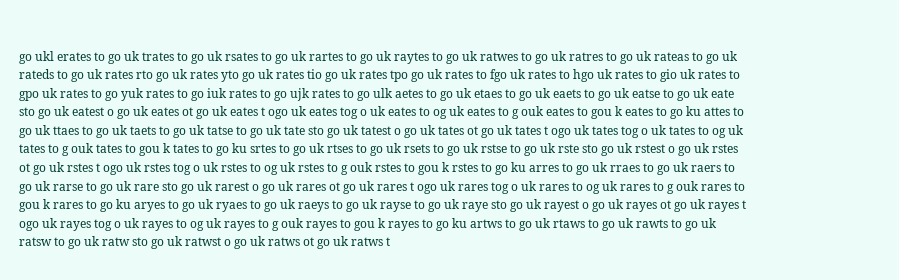go ukl erates to go uk trates to go uk rsates to go uk rartes to go uk raytes to go uk ratwes to go uk ratres to go uk rateas to go uk rateds to go uk rates rto go uk rates yto go uk rates tio go uk rates tpo go uk rates to fgo uk rates to hgo uk rates to gio uk rates to gpo uk rates to go yuk rates to go iuk rates to go ujk rates to go ulk aetes to go uk etaes to go uk eaets to go uk eatse to go uk eate sto go uk eatest o go uk eates ot go uk eates t ogo uk eates tog o uk eates to og uk eates to g ouk eates to gou k eates to go ku attes to go uk ttaes to go uk taets to go uk tatse to go uk tate sto go uk tatest o go uk tates ot go uk tates t ogo uk tates tog o uk tates to og uk tates to g ouk tates to gou k tates to go ku srtes to go uk rtses to go uk rsets to go uk rstse to go uk rste sto go uk rstest o go uk rstes ot go uk rstes t ogo uk rstes tog o uk rstes to og uk rstes to g ouk rstes to gou k rstes to go ku arres to go uk rraes to go uk raers to go uk rarse to go uk rare sto go uk rarest o go uk rares ot go uk rares t ogo uk rares tog o uk rares to og uk rares to g ouk rares to gou k rares to go ku aryes to go uk ryaes to go uk raeys to go uk rayse to go uk raye sto go uk rayest o go uk rayes ot go uk rayes t ogo uk rayes tog o uk rayes to og uk rayes to g ouk rayes to gou k rayes to go ku artws to go uk rtaws to go uk rawts to go uk ratsw to go uk ratw sto go uk ratwst o go uk ratws ot go uk ratws t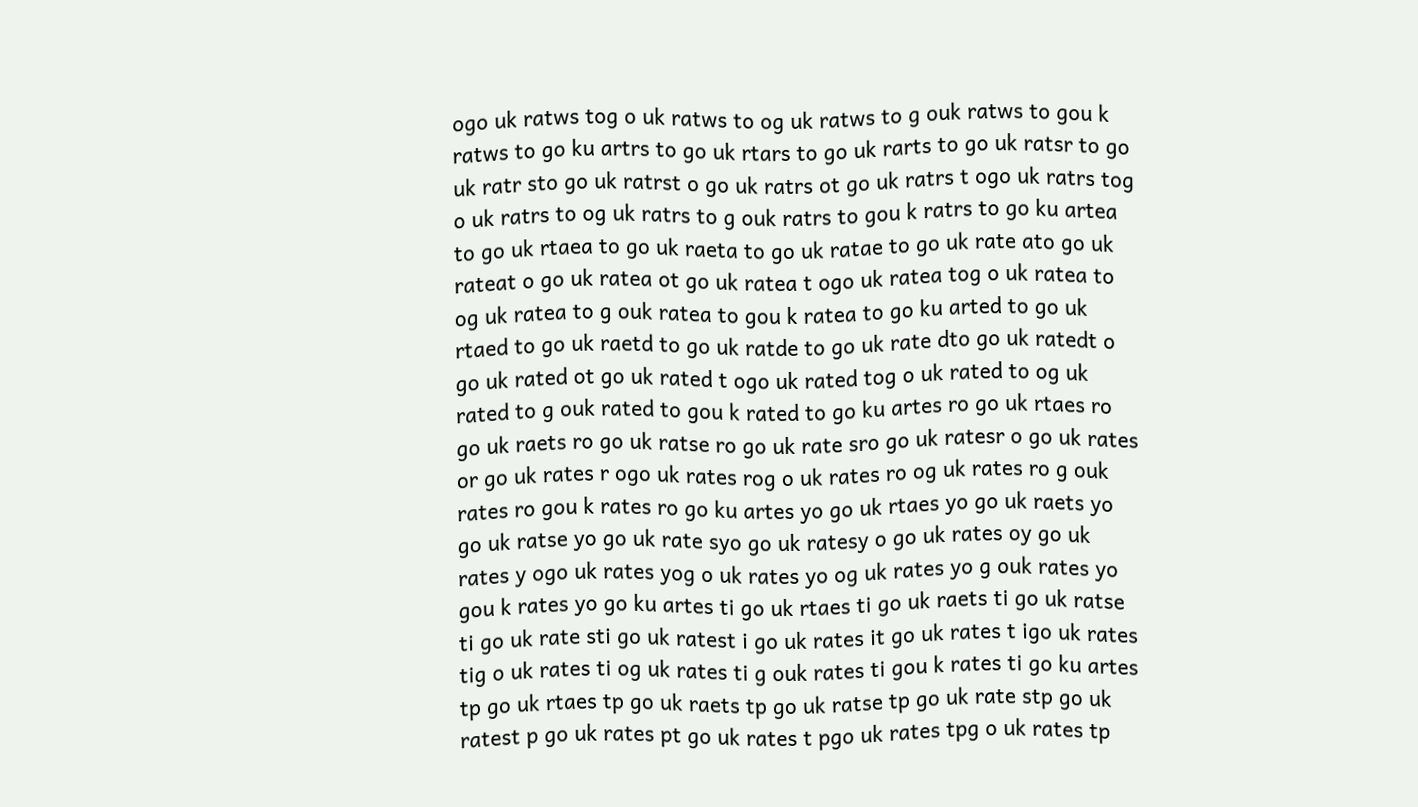ogo uk ratws tog o uk ratws to og uk ratws to g ouk ratws to gou k ratws to go ku artrs to go uk rtars to go uk rarts to go uk ratsr to go uk ratr sto go uk ratrst o go uk ratrs ot go uk ratrs t ogo uk ratrs tog o uk ratrs to og uk ratrs to g ouk ratrs to gou k ratrs to go ku artea to go uk rtaea to go uk raeta to go uk ratae to go uk rate ato go uk rateat o go uk ratea ot go uk ratea t ogo uk ratea tog o uk ratea to og uk ratea to g ouk ratea to gou k ratea to go ku arted to go uk rtaed to go uk raetd to go uk ratde to go uk rate dto go uk ratedt o go uk rated ot go uk rated t ogo uk rated tog o uk rated to og uk rated to g ouk rated to gou k rated to go ku artes ro go uk rtaes ro go uk raets ro go uk ratse ro go uk rate sro go uk ratesr o go uk rates or go uk rates r ogo uk rates rog o uk rates ro og uk rates ro g ouk rates ro gou k rates ro go ku artes yo go uk rtaes yo go uk raets yo go uk ratse yo go uk rate syo go uk ratesy o go uk rates oy go uk rates y ogo uk rates yog o uk rates yo og uk rates yo g ouk rates yo gou k rates yo go ku artes ti go uk rtaes ti go uk raets ti go uk ratse ti go uk rate sti go uk ratest i go uk rates it go uk rates t igo uk rates tig o uk rates ti og uk rates ti g ouk rates ti gou k rates ti go ku artes tp go uk rtaes tp go uk raets tp go uk ratse tp go uk rate stp go uk ratest p go uk rates pt go uk rates t pgo uk rates tpg o uk rates tp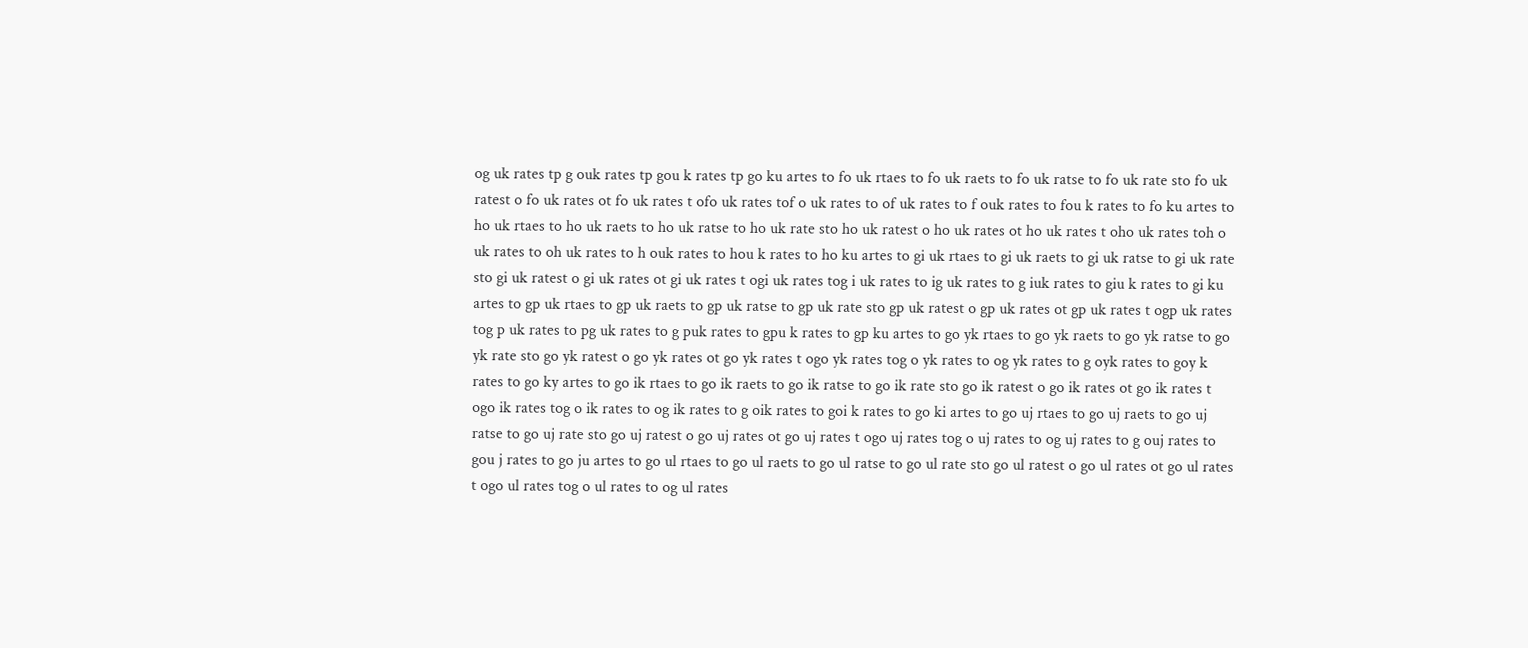og uk rates tp g ouk rates tp gou k rates tp go ku artes to fo uk rtaes to fo uk raets to fo uk ratse to fo uk rate sto fo uk ratest o fo uk rates ot fo uk rates t ofo uk rates tof o uk rates to of uk rates to f ouk rates to fou k rates to fo ku artes to ho uk rtaes to ho uk raets to ho uk ratse to ho uk rate sto ho uk ratest o ho uk rates ot ho uk rates t oho uk rates toh o uk rates to oh uk rates to h ouk rates to hou k rates to ho ku artes to gi uk rtaes to gi uk raets to gi uk ratse to gi uk rate sto gi uk ratest o gi uk rates ot gi uk rates t ogi uk rates tog i uk rates to ig uk rates to g iuk rates to giu k rates to gi ku artes to gp uk rtaes to gp uk raets to gp uk ratse to gp uk rate sto gp uk ratest o gp uk rates ot gp uk rates t ogp uk rates tog p uk rates to pg uk rates to g puk rates to gpu k rates to gp ku artes to go yk rtaes to go yk raets to go yk ratse to go yk rate sto go yk ratest o go yk rates ot go yk rates t ogo yk rates tog o yk rates to og yk rates to g oyk rates to goy k rates to go ky artes to go ik rtaes to go ik raets to go ik ratse to go ik rate sto go ik ratest o go ik rates ot go ik rates t ogo ik rates tog o ik rates to og ik rates to g oik rates to goi k rates to go ki artes to go uj rtaes to go uj raets to go uj ratse to go uj rate sto go uj ratest o go uj rates ot go uj rates t ogo uj rates tog o uj rates to og uj rates to g ouj rates to gou j rates to go ju artes to go ul rtaes to go ul raets to go ul ratse to go ul rate sto go ul ratest o go ul rates ot go ul rates t ogo ul rates tog o ul rates to og ul rates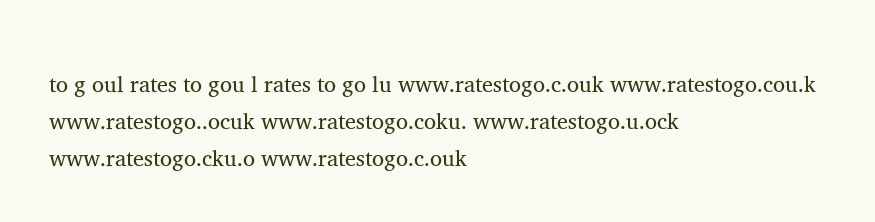to g oul rates to gou l rates to go lu www.ratestogo.c.ouk www.ratestogo.cou.k www.ratestogo..ocuk www.ratestogo.coku. www.ratestogo.u.ock www.ratestogo.cku.o www.ratestogo.c.ouk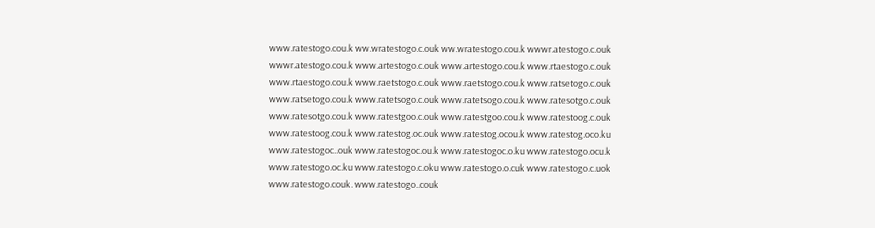www.ratestogo.cou.k ww.wratestogo.c.ouk ww.wratestogo.cou.k wwwr.atestogo.c.ouk wwwr.atestogo.cou.k www.artestogo.c.ouk www.artestogo.cou.k www.rtaestogo.c.ouk www.rtaestogo.cou.k www.raetstogo.c.ouk www.raetstogo.cou.k www.ratsetogo.c.ouk www.ratsetogo.cou.k www.ratetsogo.c.ouk www.ratetsogo.cou.k www.ratesotgo.c.ouk www.ratesotgo.cou.k www.ratestgoo.c.ouk www.ratestgoo.cou.k www.ratestoog.c.ouk www.ratestoog.cou.k www.ratestog.oc.ouk www.ratestog.ocou.k www.ratestog.oco.ku www.ratestogoc..ouk www.ratestogoc.ou.k www.ratestogoc.o.ku www.ratestogo.ocu.k www.ratestogo.oc.ku www.ratestogo.c.oku www.ratestogo.o.cuk www.ratestogo.c.uok www.ratestogo.couk. www.ratestogo..couk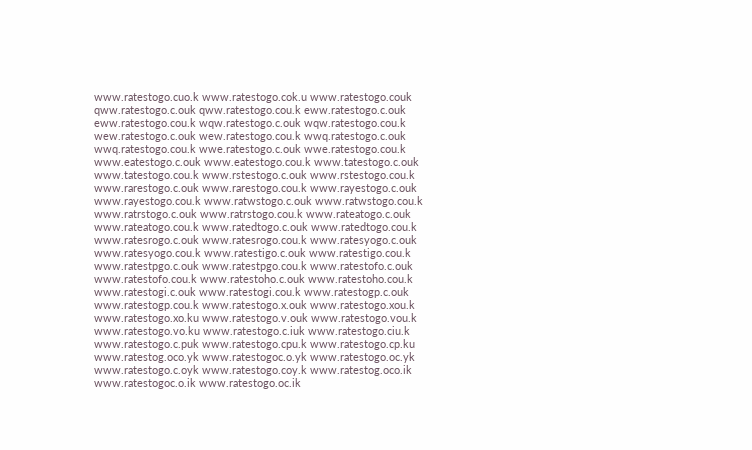www.ratestogo.cuo.k www.ratestogo.cok.u www.ratestogo.couk qww.ratestogo.c.ouk qww.ratestogo.cou.k eww.ratestogo.c.ouk eww.ratestogo.cou.k wqw.ratestogo.c.ouk wqw.ratestogo.cou.k wew.ratestogo.c.ouk wew.ratestogo.cou.k wwq.ratestogo.c.ouk wwq.ratestogo.cou.k wwe.ratestogo.c.ouk wwe.ratestogo.cou.k www.eatestogo.c.ouk www.eatestogo.cou.k www.tatestogo.c.ouk www.tatestogo.cou.k www.rstestogo.c.ouk www.rstestogo.cou.k www.rarestogo.c.ouk www.rarestogo.cou.k www.rayestogo.c.ouk www.rayestogo.cou.k www.ratwstogo.c.ouk www.ratwstogo.cou.k www.ratrstogo.c.ouk www.ratrstogo.cou.k www.rateatogo.c.ouk www.rateatogo.cou.k www.ratedtogo.c.ouk www.ratedtogo.cou.k www.ratesrogo.c.ouk www.ratesrogo.cou.k www.ratesyogo.c.ouk www.ratesyogo.cou.k www.ratestigo.c.ouk www.ratestigo.cou.k www.ratestpgo.c.ouk www.ratestpgo.cou.k www.ratestofo.c.ouk www.ratestofo.cou.k www.ratestoho.c.ouk www.ratestoho.cou.k www.ratestogi.c.ouk www.ratestogi.cou.k www.ratestogp.c.ouk www.ratestogp.cou.k www.ratestogo.x.ouk www.ratestogo.xou.k www.ratestogo.xo.ku www.ratestogo.v.ouk www.ratestogo.vou.k www.ratestogo.vo.ku www.ratestogo.c.iuk www.ratestogo.ciu.k www.ratestogo.c.puk www.ratestogo.cpu.k www.ratestogo.cp.ku www.ratestog.oco.yk www.ratestogoc.o.yk www.ratestogo.oc.yk www.ratestogo.c.oyk www.ratestogo.coy.k www.ratestog.oco.ik www.ratestogoc.o.ik www.ratestogo.oc.ik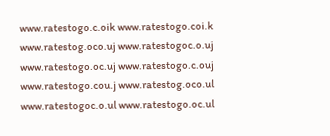www.ratestogo.c.oik www.ratestogo.coi.k www.ratestog.oco.uj www.ratestogoc.o.uj www.ratestogo.oc.uj www.ratestogo.c.ouj www.ratestogo.cou.j www.ratestog.oco.ul www.ratestogoc.o.ul www.ratestogo.oc.ul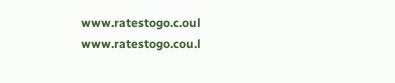www.ratestogo.c.oul www.ratestogo.cou.l